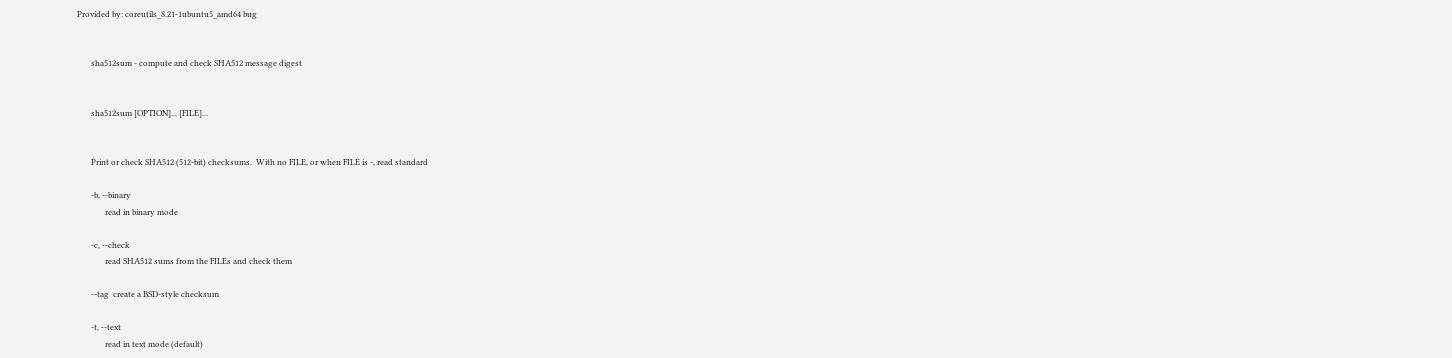Provided by: coreutils_8.21-1ubuntu5_amd64 bug


       sha512sum - compute and check SHA512 message digest


       sha512sum [OPTION]... [FILE]...


       Print or check SHA512 (512-bit) checksums.  With no FILE, or when FILE is -, read standard

       -b, --binary
              read in binary mode

       -c, --check
              read SHA512 sums from the FILEs and check them

       --tag  create a BSD-style checksum

       -t, --text
              read in text mode (default)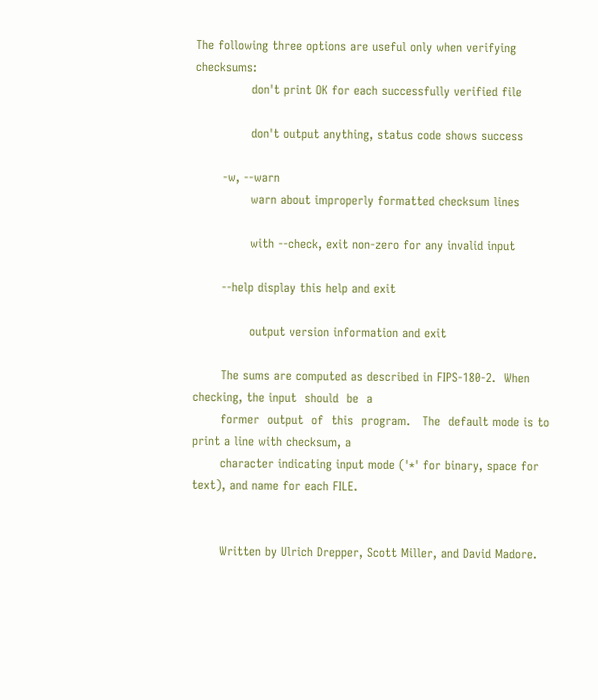The following three options are useful only when verifying checksums:
              don't print OK for each successfully verified file

              don't output anything, status code shows success

       -w, --warn
              warn about improperly formatted checksum lines

              with --check, exit non-zero for any invalid input

       --help display this help and exit

              output version information and exit

       The sums are computed as described in FIPS-180-2.  When checking, the input  should  be  a
       former  output  of  this  program.   The  default mode is to print a line with checksum, a
       character indicating input mode ('*' for binary, space for text), and name for each FILE.


       Written by Ulrich Drepper, Scott Miller, and David Madore.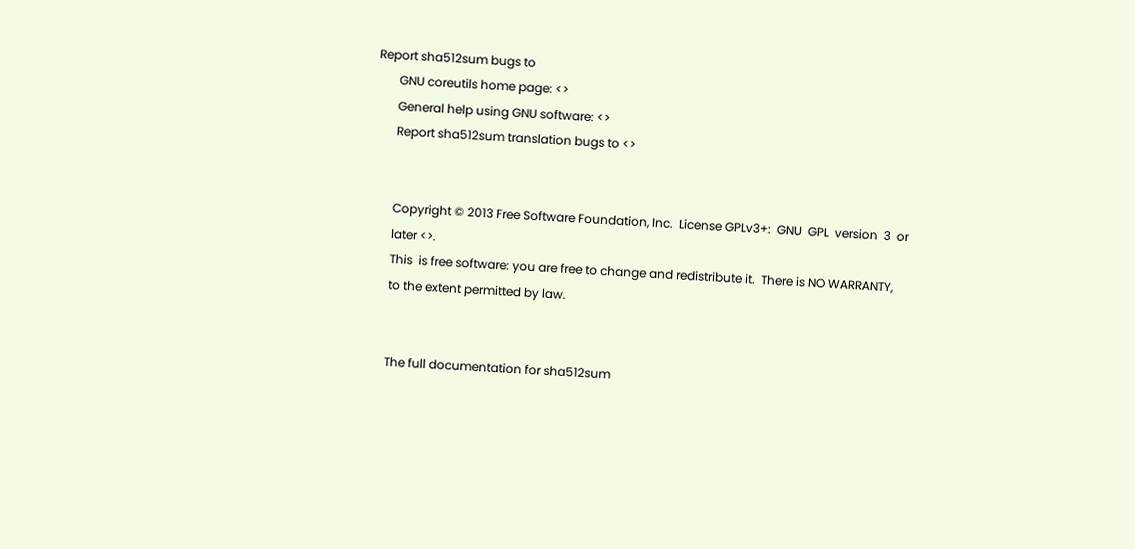Report sha512sum bugs to
       GNU coreutils home page: <>
       General help using GNU software: <>
       Report sha512sum translation bugs to <>


       Copyright © 2013 Free Software Foundation, Inc.  License GPLv3+:  GNU  GPL  version  3  or
       later <>.
       This  is free software: you are free to change and redistribute it.  There is NO WARRANTY,
       to the extent permitted by law.


       The full documentation for sha512sum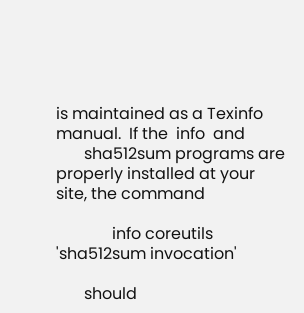is maintained as a Texinfo manual.  If the  info  and
       sha512sum programs are properly installed at your site, the command

              info coreutils 'sha512sum invocation'

       should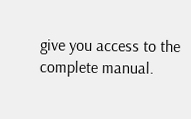give you access to the complete manual.